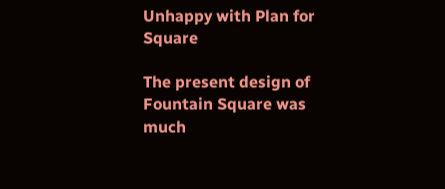Unhappy with Plan for Square

The present design of Fountain Square was much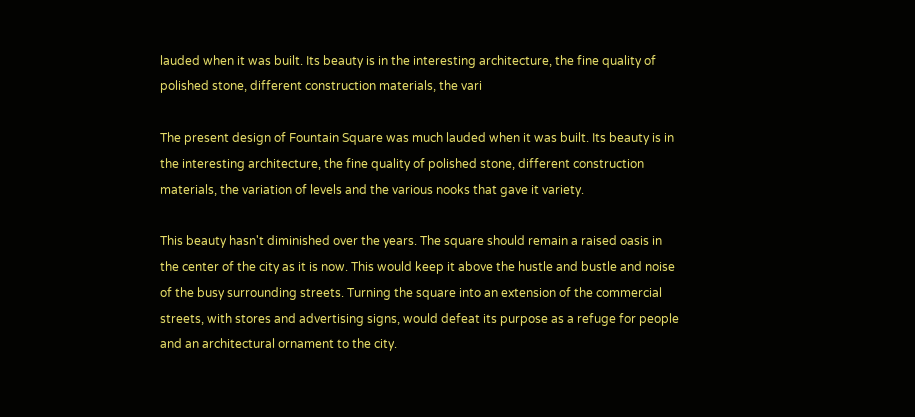lauded when it was built. Its beauty is in the interesting architecture, the fine quality of polished stone, different construction materials, the vari

The present design of Fountain Square was much lauded when it was built. Its beauty is in the interesting architecture, the fine quality of polished stone, different construction materials, the variation of levels and the various nooks that gave it variety.

This beauty hasn't diminished over the years. The square should remain a raised oasis in the center of the city as it is now. This would keep it above the hustle and bustle and noise of the busy surrounding streets. Turning the square into an extension of the commercial streets, with stores and advertising signs, would defeat its purpose as a refuge for people and an architectural ornament to the city.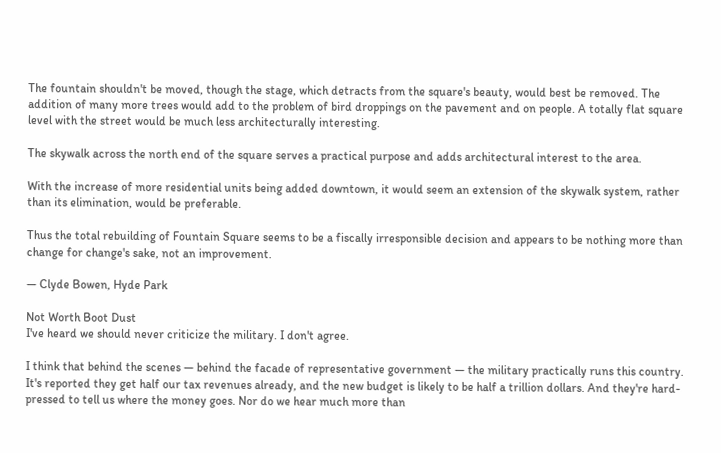The fountain shouldn't be moved, though the stage, which detracts from the square's beauty, would best be removed. The addition of many more trees would add to the problem of bird droppings on the pavement and on people. A totally flat square level with the street would be much less architecturally interesting.

The skywalk across the north end of the square serves a practical purpose and adds architectural interest to the area.

With the increase of more residential units being added downtown, it would seem an extension of the skywalk system, rather than its elimination, would be preferable.

Thus the total rebuilding of Fountain Square seems to be a fiscally irresponsible decision and appears to be nothing more than change for change's sake, not an improvement.

— Clyde Bowen, Hyde Park

Not Worth Boot Dust
I've heard we should never criticize the military. I don't agree.

I think that behind the scenes — behind the facade of representative government — the military practically runs this country. It's reported they get half our tax revenues already, and the new budget is likely to be half a trillion dollars. And they're hard-pressed to tell us where the money goes. Nor do we hear much more than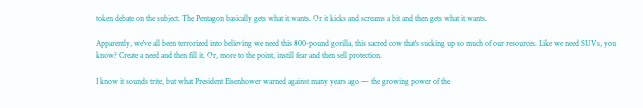token debate on the subject. The Pentagon basically gets what it wants. Or it kicks and screams a bit and then gets what it wants.

Apparently, we've all been terrorized into believing we need this 800-pound gorilla, this sacred cow that's sucking up so much of our resources. Like we need SUVs, you know? Create a need and then fill it. Or, more to the point, instill fear and then sell protection.

I know it sounds trite, but what President Eisenhower warned against many years ago — the growing power of the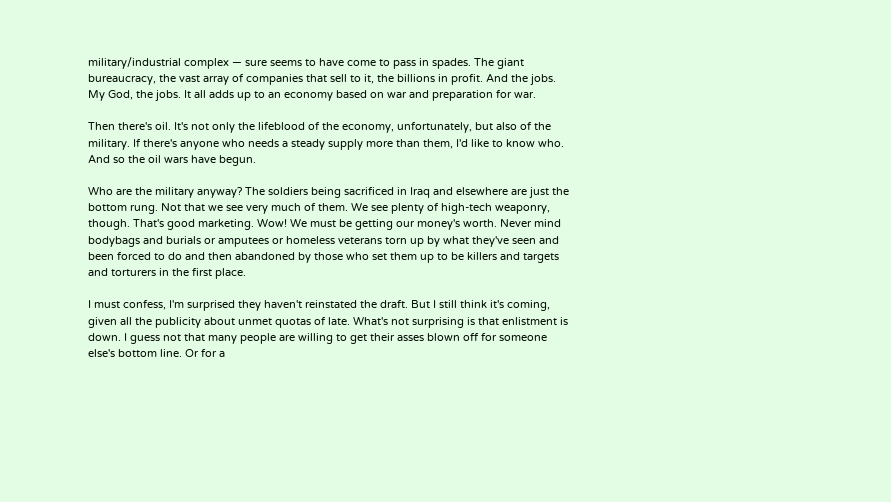military/industrial complex — sure seems to have come to pass in spades. The giant bureaucracy, the vast array of companies that sell to it, the billions in profit. And the jobs. My God, the jobs. It all adds up to an economy based on war and preparation for war.

Then there's oil. It's not only the lifeblood of the economy, unfortunately, but also of the military. If there's anyone who needs a steady supply more than them, I'd like to know who. And so the oil wars have begun.

Who are the military anyway? The soldiers being sacrificed in Iraq and elsewhere are just the bottom rung. Not that we see very much of them. We see plenty of high-tech weaponry, though. That's good marketing. Wow! We must be getting our money's worth. Never mind bodybags and burials or amputees or homeless veterans torn up by what they've seen and been forced to do and then abandoned by those who set them up to be killers and targets and torturers in the first place.

I must confess, I'm surprised they haven't reinstated the draft. But I still think it's coming, given all the publicity about unmet quotas of late. What's not surprising is that enlistment is down. I guess not that many people are willing to get their asses blown off for someone else's bottom line. Or for a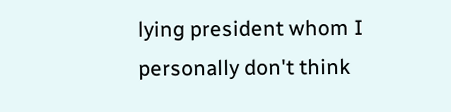lying president whom I personally don't think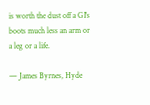is worth the dust off a GI's boots much less an arm or a leg or a life.

— James Byrnes, Hyde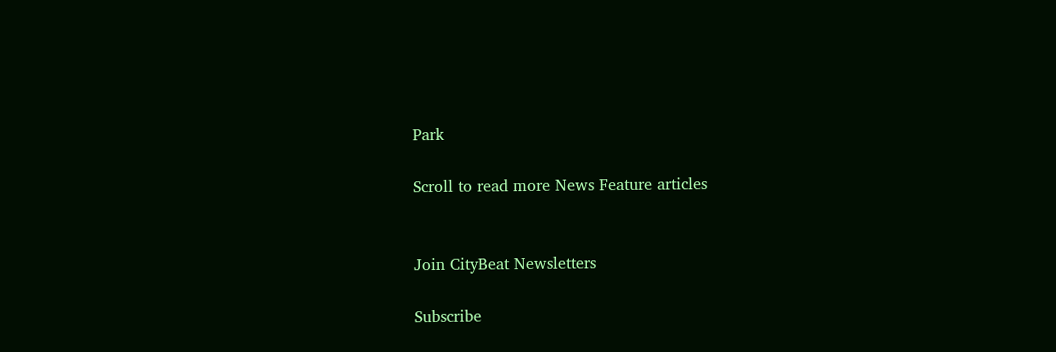Park

Scroll to read more News Feature articles


Join CityBeat Newsletters

Subscribe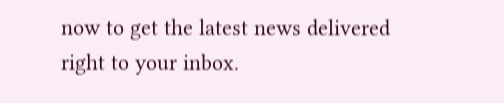now to get the latest news delivered right to your inbox.